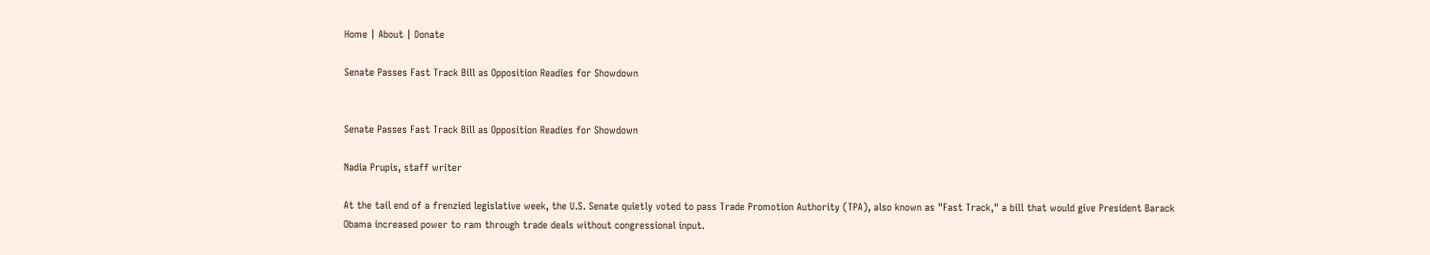Home | About | Donate

Senate Passes Fast Track Bill as Opposition Readies for Showdown


Senate Passes Fast Track Bill as Opposition Readies for Showdown

Nadia Prupis, staff writer

At the tail end of a frenzied legislative week, the U.S. Senate quietly voted to pass Trade Promotion Authority (TPA), also known as "Fast Track," a bill that would give President Barack Obama increased power to ram through trade deals without congressional input.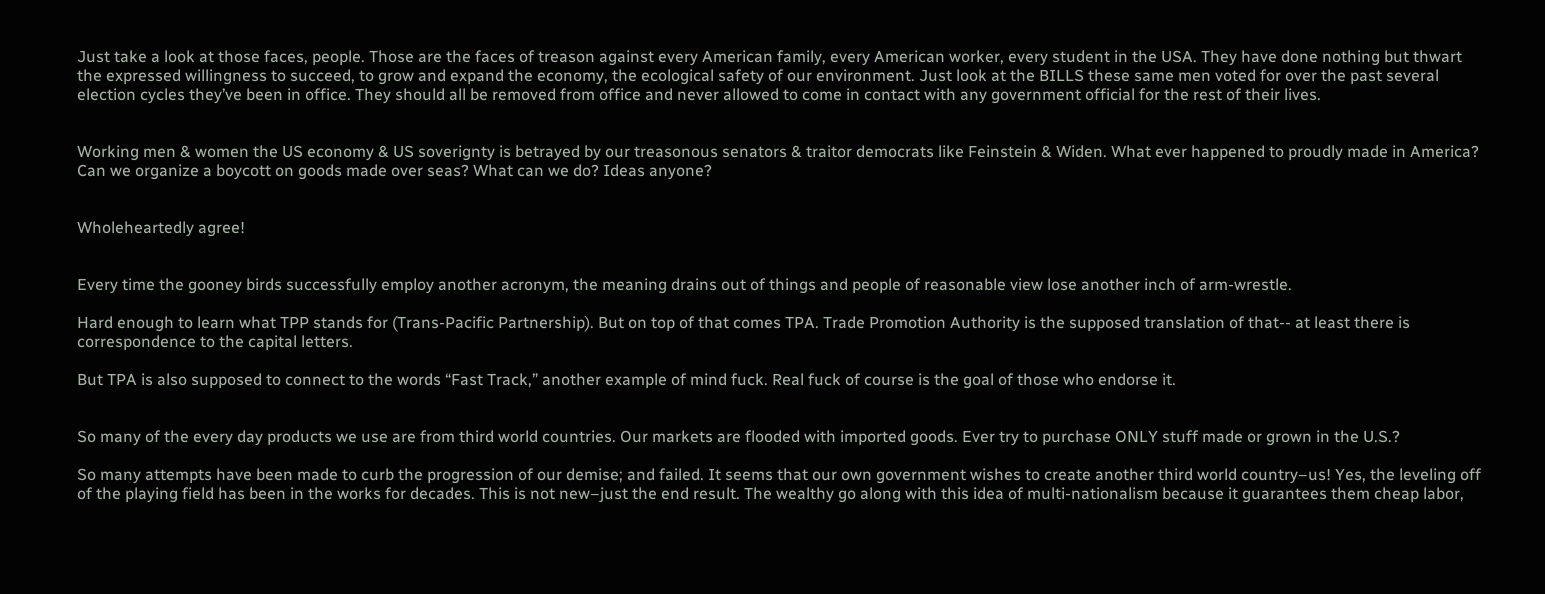Just take a look at those faces, people. Those are the faces of treason against every American family, every American worker, every student in the USA. They have done nothing but thwart the expressed willingness to succeed, to grow and expand the economy, the ecological safety of our environment. Just look at the BILLS these same men voted for over the past several election cycles they’ve been in office. They should all be removed from office and never allowed to come in contact with any government official for the rest of their lives.


Working men & women the US economy & US soverignty is betrayed by our treasonous senators & traitor democrats like Feinstein & Widen. What ever happened to proudly made in America? Can we organize a boycott on goods made over seas? What can we do? Ideas anyone?


Wholeheartedly agree!


Every time the gooney birds successfully employ another acronym, the meaning drains out of things and people of reasonable view lose another inch of arm-wrestle.

Hard enough to learn what TPP stands for (Trans-Pacific Partnership). But on top of that comes TPA. Trade Promotion Authority is the supposed translation of that-- at least there is correspondence to the capital letters.

But TPA is also supposed to connect to the words “Fast Track,” another example of mind fuck. Real fuck of course is the goal of those who endorse it.


So many of the every day products we use are from third world countries. Our markets are flooded with imported goods. Ever try to purchase ONLY stuff made or grown in the U.S.?

So many attempts have been made to curb the progression of our demise; and failed. It seems that our own government wishes to create another third world country–us! Yes, the leveling off of the playing field has been in the works for decades. This is not new–just the end result. The wealthy go along with this idea of multi-nationalism because it guarantees them cheap labor,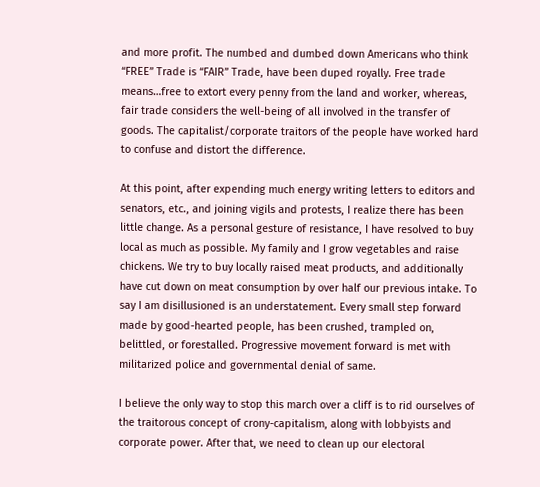and more profit. The numbed and dumbed down Americans who think “FREE” Trade is “FAIR” Trade, have been duped royally. Free trade means…free to extort every penny from the land and worker, whereas, fair trade considers the well-being of all involved in the transfer of goods. The capitalist/corporate traitors of the people have worked hard to confuse and distort the difference.

At this point, after expending much energy writing letters to editors and senators, etc., and joining vigils and protests, I realize there has been little change. As a personal gesture of resistance, I have resolved to buy local as much as possible. My family and I grow vegetables and raise chickens. We try to buy locally raised meat products, and additionally have cut down on meat consumption by over half our previous intake. To say I am disillusioned is an understatement. Every small step forward made by good-hearted people, has been crushed, trampled on, belittled, or forestalled. Progressive movement forward is met with militarized police and governmental denial of same.

I believe the only way to stop this march over a cliff is to rid ourselves of the traitorous concept of crony-capitalism, along with lobbyists and corporate power. After that, we need to clean up our electoral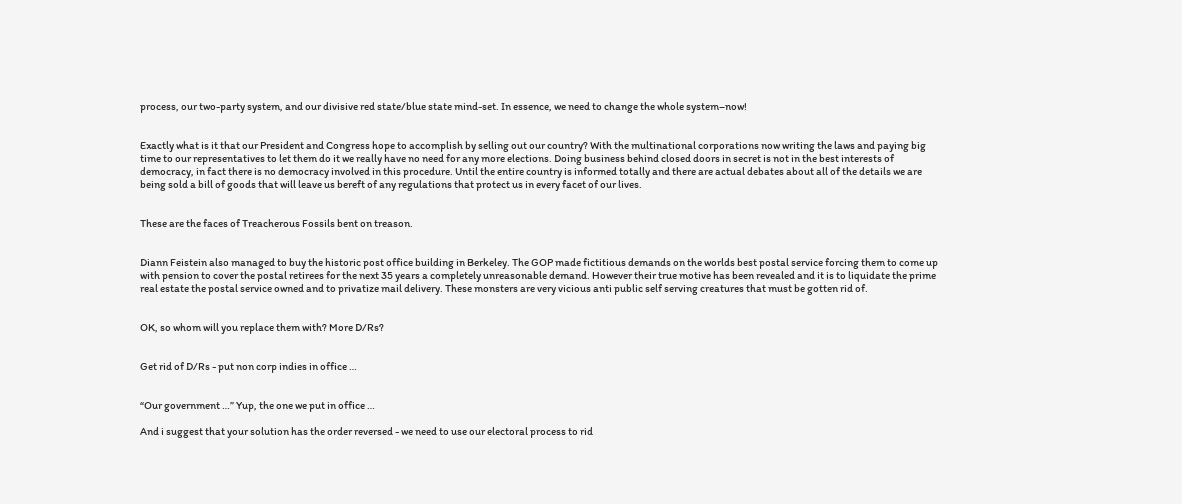process, our two-party system, and our divisive red state/blue state mind-set. In essence, we need to change the whole system–now!


Exactly what is it that our President and Congress hope to accomplish by selling out our country? With the multinational corporations now writing the laws and paying big time to our representatives to let them do it we really have no need for any more elections. Doing business behind closed doors in secret is not in the best interests of democracy, in fact there is no democracy involved in this procedure. Until the entire country is informed totally and there are actual debates about all of the details we are being sold a bill of goods that will leave us bereft of any regulations that protect us in every facet of our lives.


These are the faces of Treacherous Fossils bent on treason.


Diann Feistein also managed to buy the historic post office building in Berkeley. The GOP made fictitious demands on the worlds best postal service forcing them to come up with pension to cover the postal retirees for the next 35 years a completely unreasonable demand. However their true motive has been revealed and it is to liquidate the prime real estate the postal service owned and to privatize mail delivery. These monsters are very vicious anti public self serving creatures that must be gotten rid of.


OK, so whom will you replace them with? More D/Rs?


Get rid of D/Rs - put non corp indies in office …


“Our government …” Yup, the one we put in office …

And i suggest that your solution has the order reversed - we need to use our electoral process to rid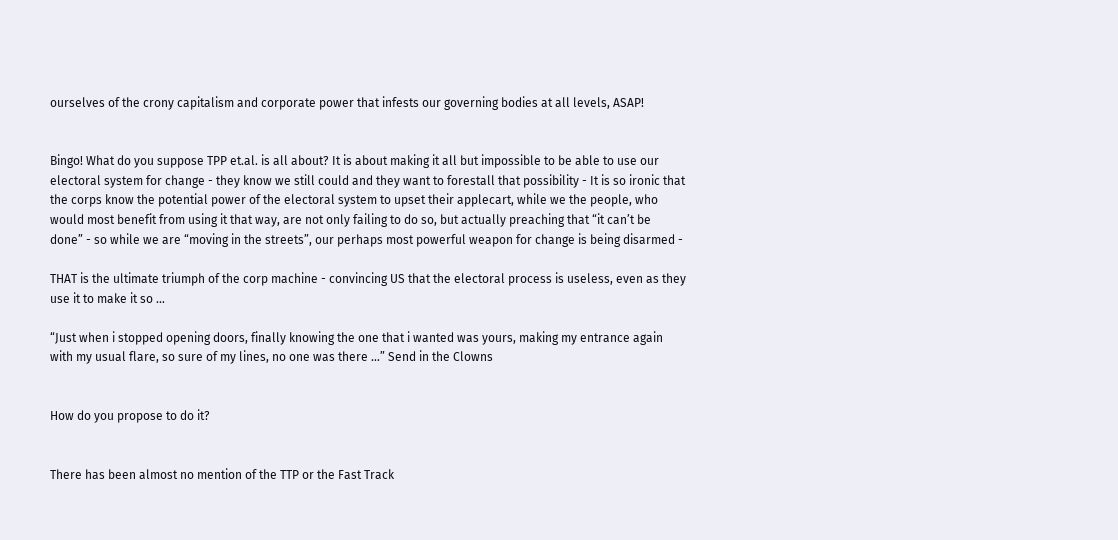ourselves of the crony capitalism and corporate power that infests our governing bodies at all levels, ASAP!


Bingo! What do you suppose TPP et.al. is all about? It is about making it all but impossible to be able to use our electoral system for change - they know we still could and they want to forestall that possibility - It is so ironic that the corps know the potential power of the electoral system to upset their applecart, while we the people, who would most benefit from using it that way, are not only failing to do so, but actually preaching that “it can’t be done” - so while we are “moving in the streets”, our perhaps most powerful weapon for change is being disarmed -

THAT is the ultimate triumph of the corp machine - convincing US that the electoral process is useless, even as they use it to make it so …

“Just when i stopped opening doors, finally knowing the one that i wanted was yours, making my entrance again with my usual flare, so sure of my lines, no one was there …” Send in the Clowns


How do you propose to do it?


There has been almost no mention of the TTP or the Fast Track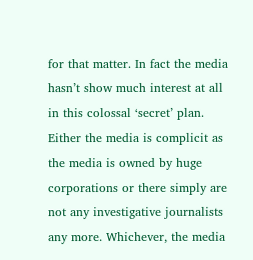for that matter. In fact the media hasn’t show much interest at all in this colossal ‘secret’ plan. Either the media is complicit as the media is owned by huge corporations or there simply are not any investigative journalists any more. Whichever, the media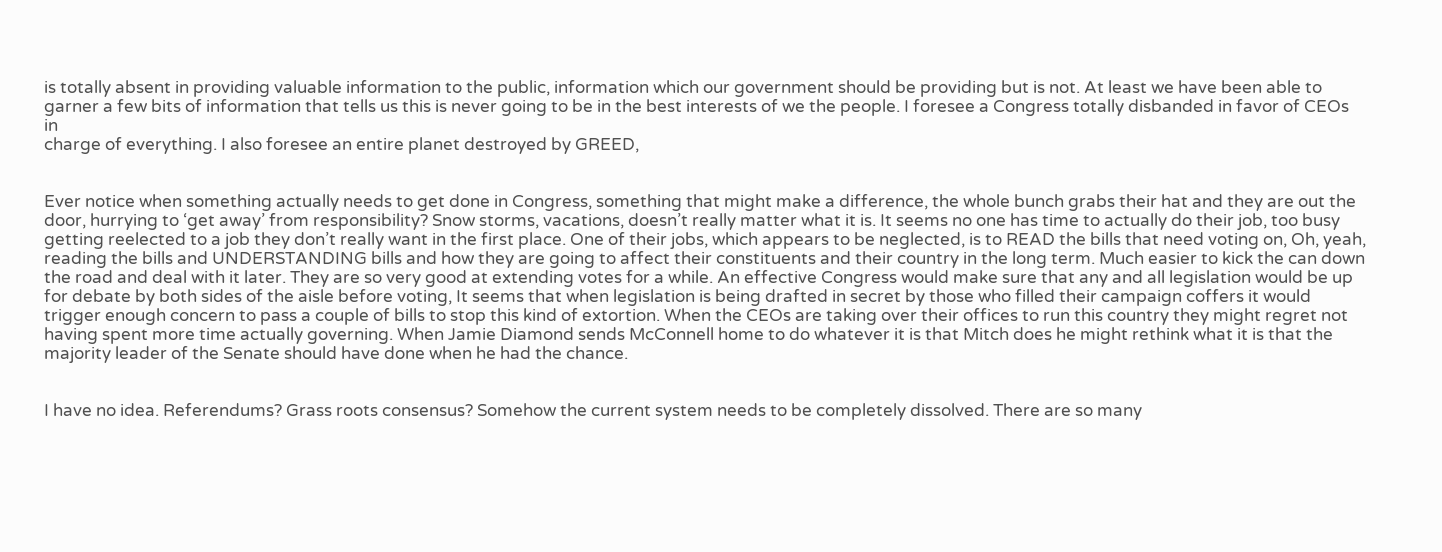is totally absent in providing valuable information to the public, information which our government should be providing but is not. At least we have been able to garner a few bits of information that tells us this is never going to be in the best interests of we the people. I foresee a Congress totally disbanded in favor of CEOs in
charge of everything. I also foresee an entire planet destroyed by GREED,


Ever notice when something actually needs to get done in Congress, something that might make a difference, the whole bunch grabs their hat and they are out the door, hurrying to ‘get away’ from responsibility? Snow storms, vacations, doesn’t really matter what it is. It seems no one has time to actually do their job, too busy getting reelected to a job they don’t really want in the first place. One of their jobs, which appears to be neglected, is to READ the bills that need voting on, Oh, yeah, reading the bills and UNDERSTANDING bills and how they are going to affect their constituents and their country in the long term. Much easier to kick the can down the road and deal with it later. They are so very good at extending votes for a while. An effective Congress would make sure that any and all legislation would be up for debate by both sides of the aisle before voting, It seems that when legislation is being drafted in secret by those who filled their campaign coffers it would trigger enough concern to pass a couple of bills to stop this kind of extortion. When the CEOs are taking over their offices to run this country they might regret not having spent more time actually governing. When Jamie Diamond sends McConnell home to do whatever it is that Mitch does he might rethink what it is that the majority leader of the Senate should have done when he had the chance.


I have no idea. Referendums? Grass roots consensus? Somehow the current system needs to be completely dissolved. There are so many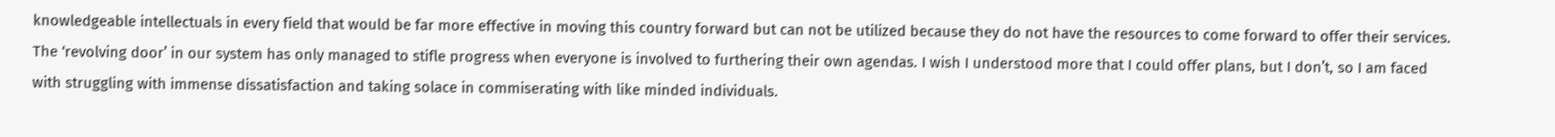knowledgeable intellectuals in every field that would be far more effective in moving this country forward but can not be utilized because they do not have the resources to come forward to offer their services. The ‘revolving door’ in our system has only managed to stifle progress when everyone is involved to furthering their own agendas. I wish I understood more that I could offer plans, but I don’t, so I am faced with struggling with immense dissatisfaction and taking solace in commiserating with like minded individuals.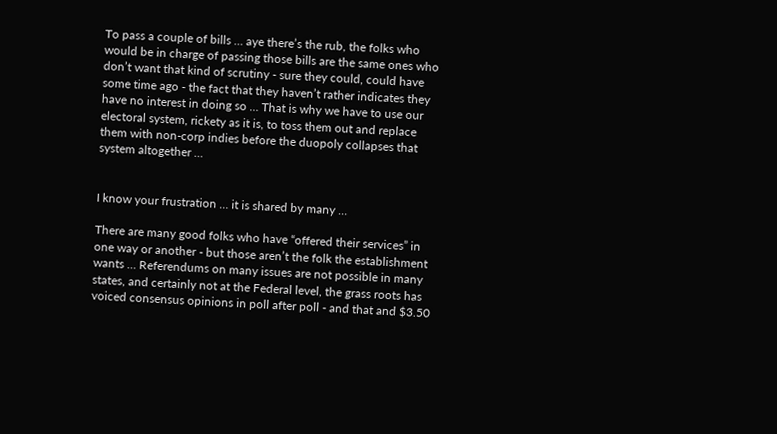To pass a couple of bills … aye there’s the rub, the folks who would be in charge of passing those bills are the same ones who don’t want that kind of scrutiny - sure they could, could have some time ago - the fact that they haven’t rather indicates they have no interest in doing so … That is why we have to use our electoral system, rickety as it is, to toss them out and replace them with non-corp indies before the duopoly collapses that system altogether …


I know your frustration … it is shared by many …

There are many good folks who have “offered their services” in one way or another - but those aren’t the folk the establishment wants … Referendums on many issues are not possible in many states, and certainly not at the Federal level, the grass roots has voiced consensus opinions in poll after poll - and that and $3.50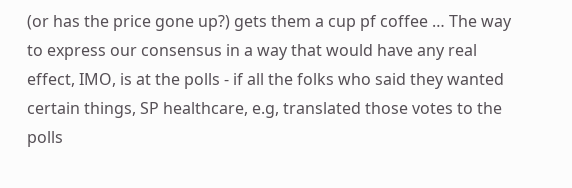(or has the price gone up?) gets them a cup pf coffee … The way to express our consensus in a way that would have any real effect, IMO, is at the polls - if all the folks who said they wanted certain things, SP healthcare, e.g, translated those votes to the polls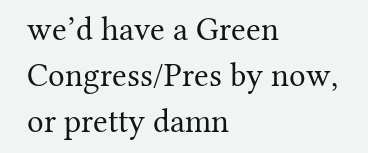we’d have a Green Congress/Pres by now, or pretty damn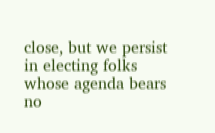close, but we persist in electing folks whose agenda bears no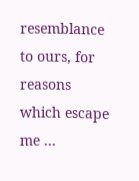resemblance to ours, for reasons which escape me …